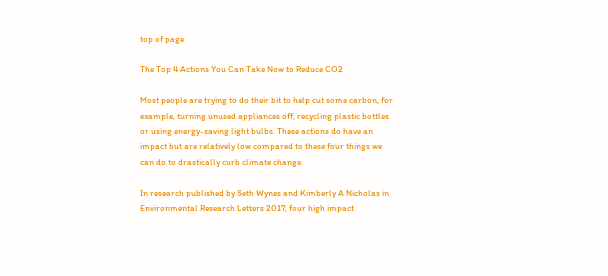top of page

The Top 4 Actions You Can Take Now to Reduce CO2

Most people are trying to do their bit to help cut some carbon, for example, turning unused appliances off, recycling plastic bottles or using energy-saving light bulbs. These actions do have an impact but are relatively low compared to these four things we can do to drastically curb climate change.

In research published by Seth Wynes and Kimberly A Nicholas in Environmental Research Letters 2017, four high impact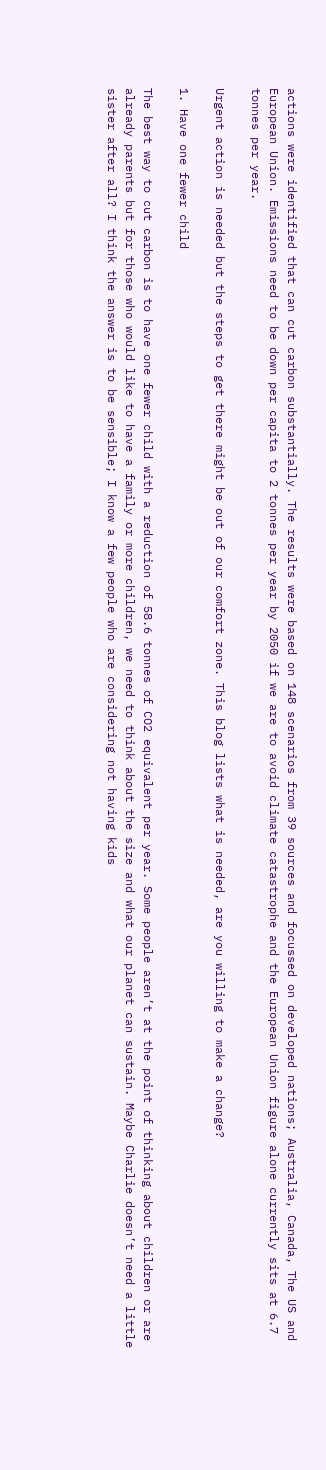actions were identified that can cut carbon substantially. The results were based on 148 scenarios from 39 sources and focussed on developed nations; Australia, Canada, The US and European Union. Emissions need to be down per capita to 2 tonnes per year by 2050 if we are to avoid climate catastrophe and the European Union figure alone currently sits at 6.7 tonnes per year.

Urgent action is needed but the steps to get there might be out of our comfort zone. This blog lists what is needed, are you willing to make a change?

1. Have one fewer child

The best way to cut carbon is to have one fewer child with a reduction of 58.6 tonnes of CO2 equivalent per year. Some people aren’t at the point of thinking about children or are already parents but for those who would like to have a family or more children, we need to think about the size and what our planet can sustain. Maybe Charlie doesn’t need a little sister after all? I think the answer is to be sensible; I know a few people who are considering not having kids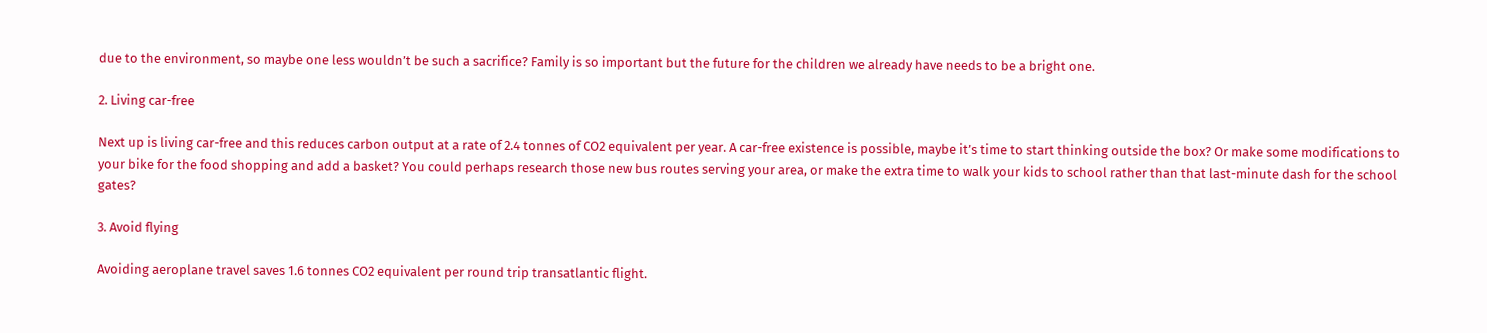due to the environment, so maybe one less wouldn’t be such a sacrifice? Family is so important but the future for the children we already have needs to be a bright one.

2. Living car-free

Next up is living car-free and this reduces carbon output at a rate of 2.4 tonnes of CO2 equivalent per year. A car-free existence is possible, maybe it’s time to start thinking outside the box? Or make some modifications to your bike for the food shopping and add a basket? You could perhaps research those new bus routes serving your area, or make the extra time to walk your kids to school rather than that last-minute dash for the school gates?

3. Avoid flying

Avoiding aeroplane travel saves 1.6 tonnes CO2 equivalent per round trip transatlantic flight.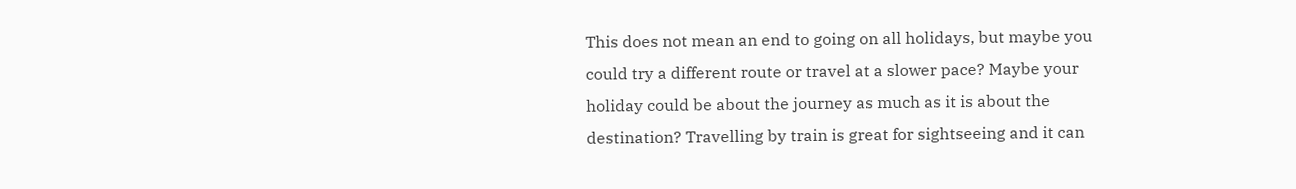This does not mean an end to going on all holidays, but maybe you could try a different route or travel at a slower pace? Maybe your holiday could be about the journey as much as it is about the destination? Travelling by train is great for sightseeing and it can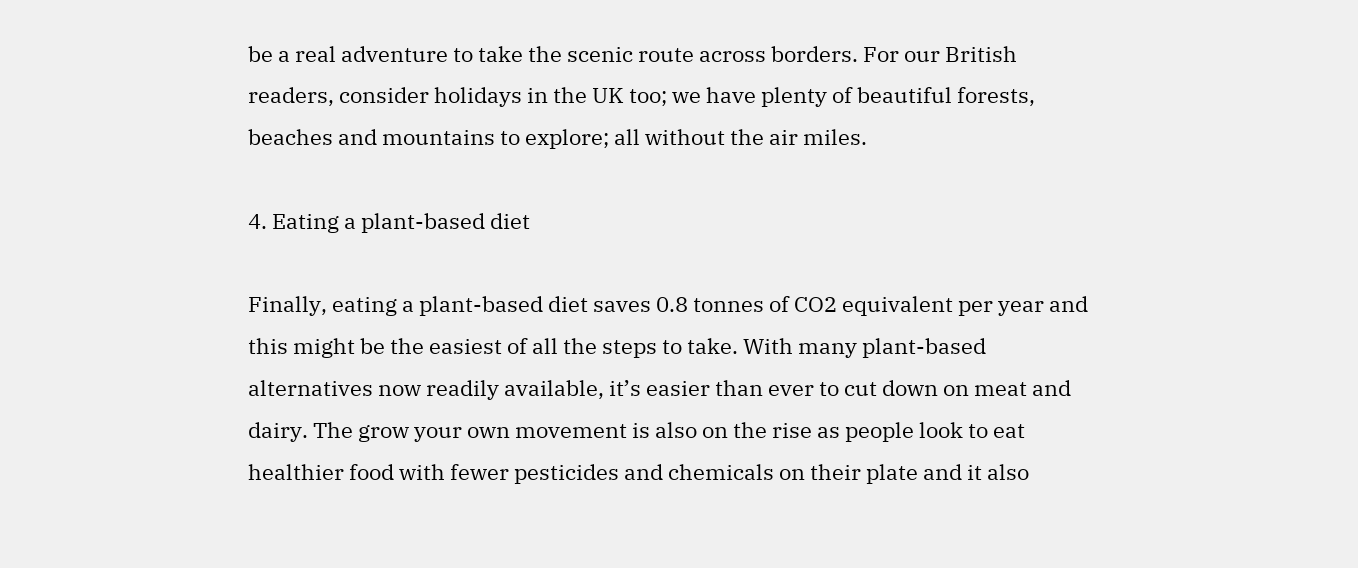be a real adventure to take the scenic route across borders. For our British readers, consider holidays in the UK too; we have plenty of beautiful forests, beaches and mountains to explore; all without the air miles.

4. Eating a plant-based diet

Finally, eating a plant-based diet saves 0.8 tonnes of CO2 equivalent per year and this might be the easiest of all the steps to take. With many plant-based alternatives now readily available, it’s easier than ever to cut down on meat and dairy. The grow your own movement is also on the rise as people look to eat healthier food with fewer pesticides and chemicals on their plate and it also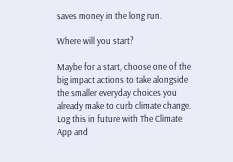saves money in the long run.

Where will you start?

Maybe for a start, choose one of the big impact actions to take alongside the smaller everyday choices you already make to curb climate change. Log this in future with The Climate App and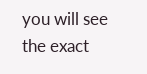you will see the exact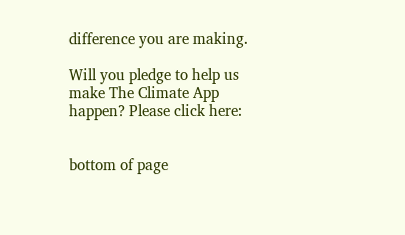difference you are making.

Will you pledge to help us make The Climate App happen? Please click here:


bottom of page